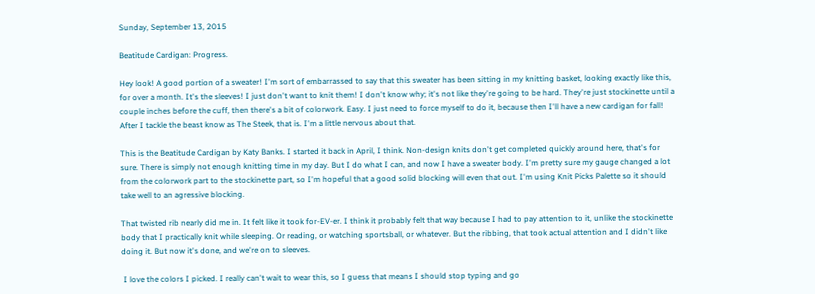Sunday, September 13, 2015

Beatitude Cardigan: Progress.

Hey look! A good portion of a sweater! I'm sort of embarrassed to say that this sweater has been sitting in my knitting basket, looking exactly like this, for over a month. It's the sleeves! I just don't want to knit them! I don't know why; it's not like they're going to be hard. They're just stockinette until a couple inches before the cuff, then there's a bit of colorwork. Easy. I just need to force myself to do it, because then I'll have a new cardigan for fall! After I tackle the beast know as The Steek, that is. I'm a little nervous about that.

This is the Beatitude Cardigan by Katy Banks. I started it back in April, I think. Non-design knits don't get completed quickly around here, that's for sure. There is simply not enough knitting time in my day. But I do what I can, and now I have a sweater body. I'm pretty sure my gauge changed a lot from the colorwork part to the stockinette part, so I'm hopeful that a good solid blocking will even that out. I'm using Knit Picks Palette so it should take well to an agressive blocking.

That twisted rib nearly did me in. It felt like it took for-EV-er. I think it probably felt that way because I had to pay attention to it, unlike the stockinette body that I practically knit while sleeping. Or reading, or watching sportsball, or whatever. But the ribbing, that took actual attention and I didn't like doing it. But now it's done, and we're on to sleeves.

 I love the colors I picked. I really can't wait to wear this, so I guess that means I should stop typing and go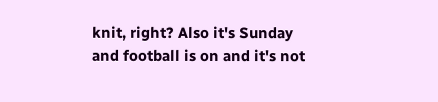knit, right? Also it's Sunday and football is on and it's not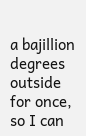a bajillion degrees outside for once, so I can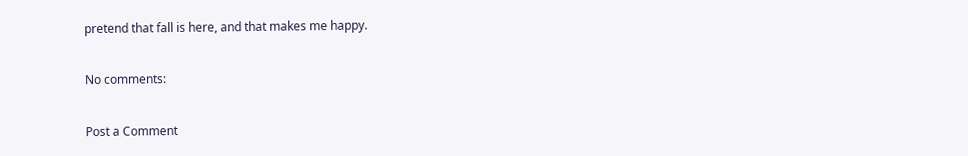pretend that fall is here, and that makes me happy.

No comments:

Post a Comment